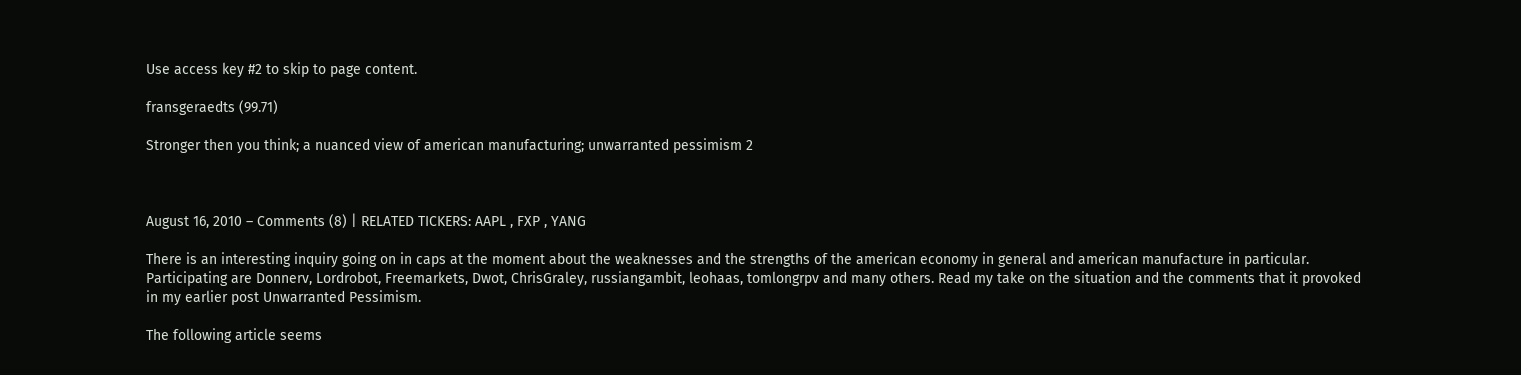Use access key #2 to skip to page content.

fransgeraedts (99.71)

Stronger then you think; a nuanced view of american manufacturing; unwarranted pessimism 2



August 16, 2010 – Comments (8) | RELATED TICKERS: AAPL , FXP , YANG

There is an interesting inquiry going on in caps at the moment about the weaknesses and the strengths of the american economy in general and american manufacture in particular. Participating are Donnerv, Lordrobot, Freemarkets, Dwot, ChrisGraley, russiangambit, leohaas, tomlongrpv and many others. Read my take on the situation and the comments that it provoked in my earlier post Unwarranted Pessimism.

The following article seems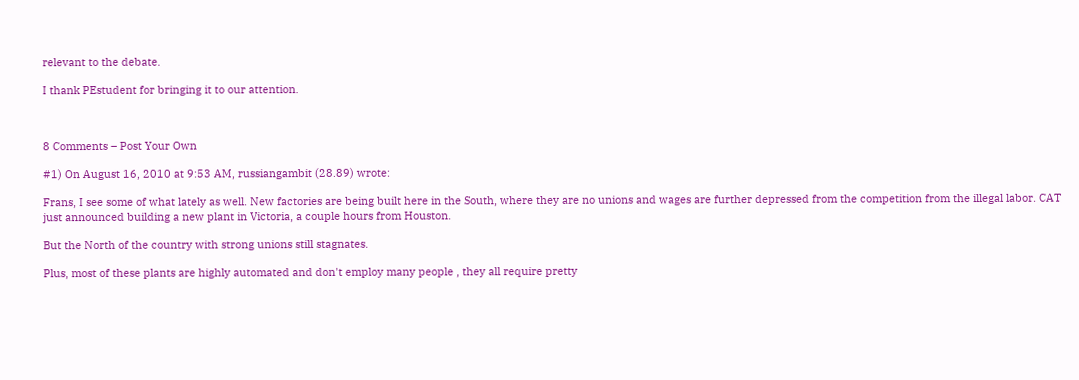relevant to the debate.

I thank PEstudent for bringing it to our attention.



8 Comments – Post Your Own

#1) On August 16, 2010 at 9:53 AM, russiangambit (28.89) wrote:

Frans, I see some of what lately as well. New factories are being built here in the South, where they are no unions and wages are further depressed from the competition from the illegal labor. CAT just announced building a new plant in Victoria, a couple hours from Houston.

But the North of the country with strong unions still stagnates.

Plus, most of these plants are highly automated and don't employ many people , they all require pretty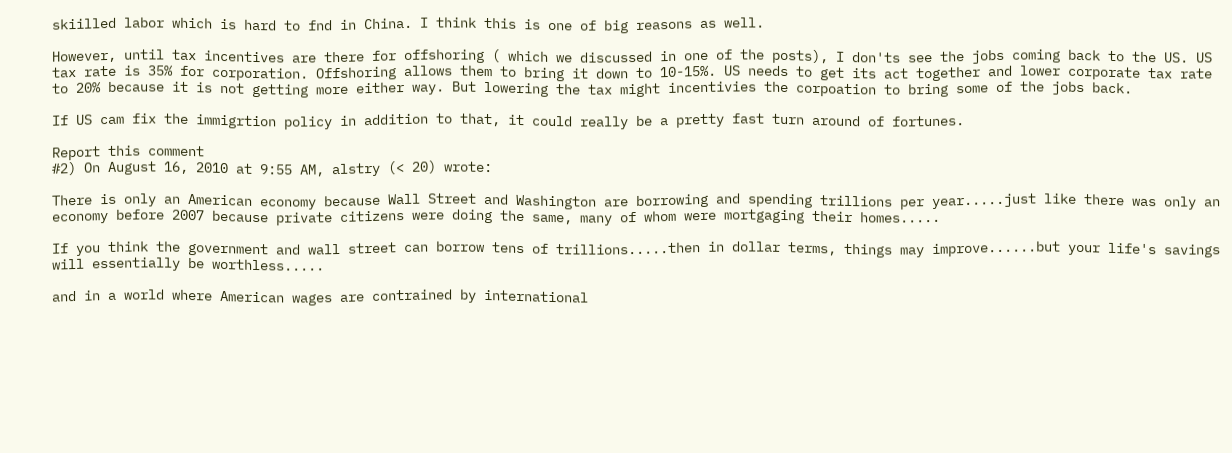skiilled labor which is hard to fnd in China. I think this is one of big reasons as well.

However, until tax incentives are there for offshoring ( which we discussed in one of the posts), I don'ts see the jobs coming back to the US. US tax rate is 35% for corporation. Offshoring allows them to bring it down to 10-15%. US needs to get its act together and lower corporate tax rate to 20% because it is not getting more either way. But lowering the tax might incentivies the corpoation to bring some of the jobs back.

If US cam fix the immigrtion policy in addition to that, it could really be a pretty fast turn around of fortunes.

Report this comment
#2) On August 16, 2010 at 9:55 AM, alstry (< 20) wrote:

There is only an American economy because Wall Street and Washington are borrowing and spending trillions per year.....just like there was only an economy before 2007 because private citizens were doing the same, many of whom were mortgaging their homes.....

If you think the government and wall street can borrow tens of trillions.....then in dollar terms, things may improve......but your life's savings will essentially be worthless.....

and in a world where American wages are contrained by international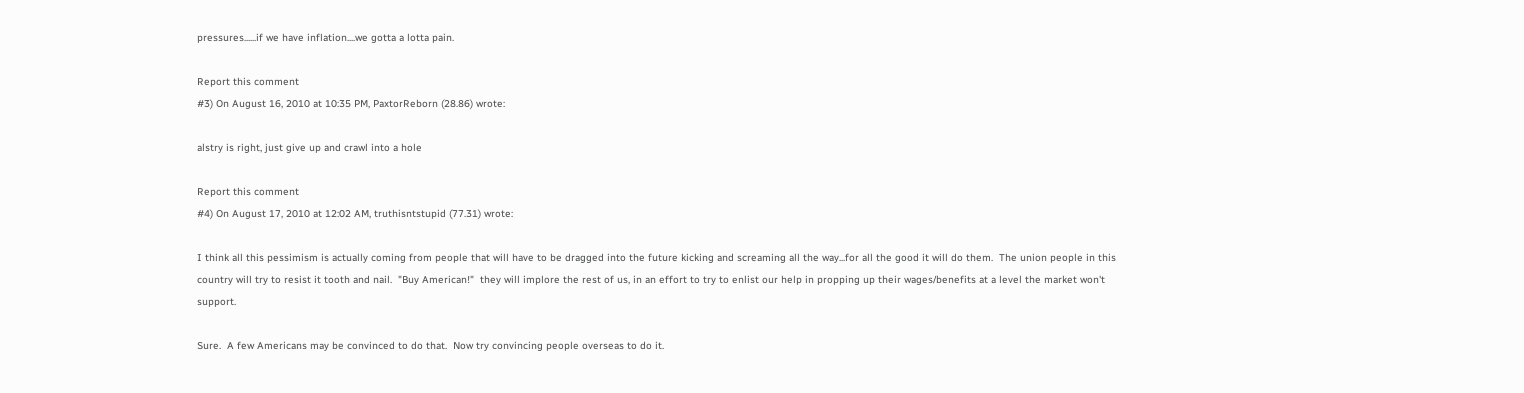pressures......if we have inflation....we gotta a lotta pain.

Report this comment
#3) On August 16, 2010 at 10:35 PM, PaxtorReborn (28.86) wrote:

alstry is right, just give up and crawl into a hole

Report this comment
#4) On August 17, 2010 at 12:02 AM, truthisntstupid (77.31) wrote:

I think all this pessimism is actually coming from people that will have to be dragged into the future kicking and screaming all the way...for all the good it will do them.  The union people in this country will try to resist it tooth and nail.  "Buy American!"  they will implore the rest of us, in an effort to try to enlist our help in propping up their wages/benefits at a level the market won't support.

Sure.  A few Americans may be convinced to do that.  Now try convincing people overseas to do it.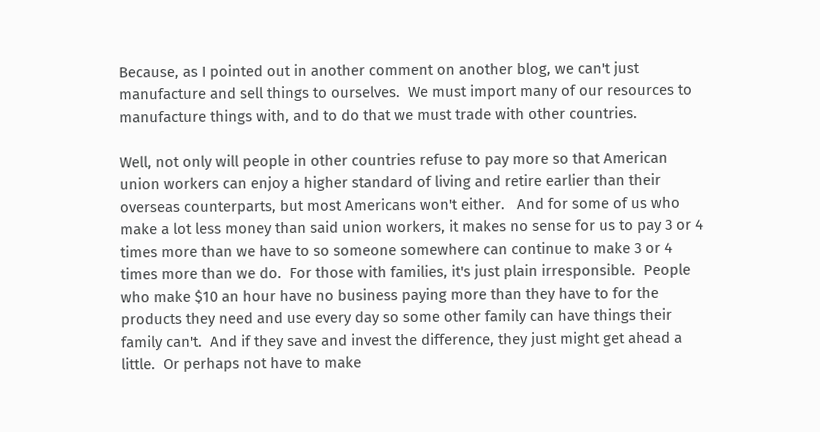Because, as I pointed out in another comment on another blog, we can't just manufacture and sell things to ourselves.  We must import many of our resources to manufacture things with, and to do that we must trade with other countries.

Well, not only will people in other countries refuse to pay more so that American union workers can enjoy a higher standard of living and retire earlier than their overseas counterparts, but most Americans won't either.   And for some of us who make a lot less money than said union workers, it makes no sense for us to pay 3 or 4 times more than we have to so someone somewhere can continue to make 3 or 4 times more than we do.  For those with families, it's just plain irresponsible.  People who make $10 an hour have no business paying more than they have to for the products they need and use every day so some other family can have things their family can't.  And if they save and invest the difference, they just might get ahead a little.  Or perhaps not have to make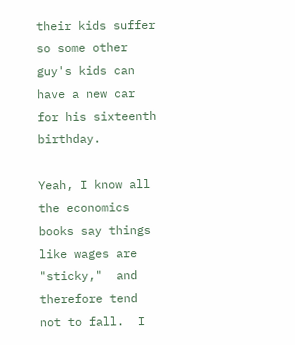their kids suffer so some other guy's kids can have a new car for his sixteenth birthday.

Yeah, I know all the economics books say things like wages are "sticky,"  and therefore tend not to fall.  I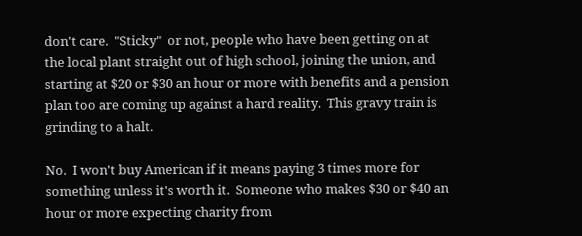don't care.  "Sticky"  or not, people who have been getting on at the local plant straight out of high school, joining the union, and starting at $20 or $30 an hour or more with benefits and a pension plan too are coming up against a hard reality.  This gravy train is grinding to a halt.

No.  I won't buy American if it means paying 3 times more for something unless it's worth it.  Someone who makes $30 or $40 an hour or more expecting charity from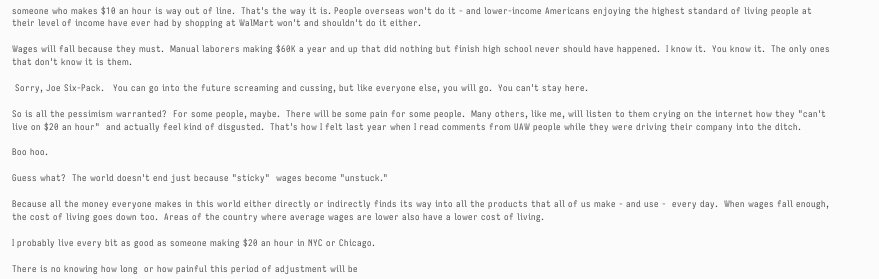someone who makes $10 an hour is way out of line.  That's the way it is. People overseas won't do it - and lower-income Americans enjoying the highest standard of living people at their level of income have ever had by shopping at WalMart won't and shouldn't do it either.

Wages will fall because they must.  Manual laborers making $60K a year and up that did nothing but finish high school never should have happened.  I know it.  You know it.  The only ones that don't know it is them.

 Sorry, Joe Six-Pack.   You can go into the future screaming and cussing, but like everyone else, you will go.  You can't stay here.

So is all the pessimism warranted?  For some people, maybe.  There will be some pain for some people.  Many others, like me, will listen to them crying on the internet how they "can't live on $20 an hour"  and actually feel kind of disgusted.  That's how I felt last year when I read comments from UAW people while they were driving their company into the ditch.

Boo hoo.

Guess what?  The world doesn't end just because "sticky"  wages become "unstuck."

Because all the money everyone makes in this world either directly or indirectly finds its way into all the products that all of us make - and use -  every day.  When wages fall enough, the cost of living goes down too.  Areas of the country where average wages are lower also have a lower cost of living.

I probably live every bit as good as someone making $20 an hour in NYC or Chicago.

There is no knowing how long  or how painful this period of adjustment will be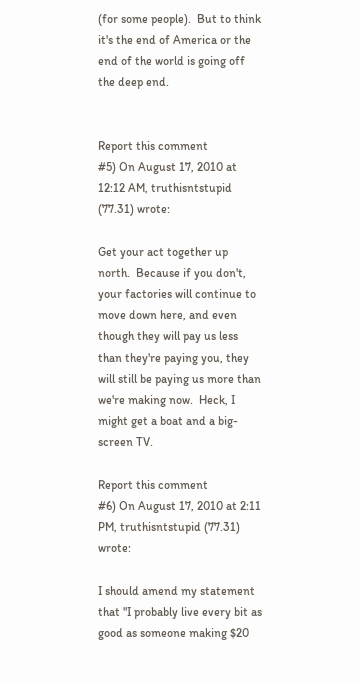(for some people).  But to think it's the end of America or the end of the world is going off the deep end.


Report this comment
#5) On August 17, 2010 at 12:12 AM, truthisntstupid (77.31) wrote:

Get your act together up north.  Because if you don't, your factories will continue to move down here, and even though they will pay us less than they're paying you, they will still be paying us more than we're making now.  Heck, I might get a boat and a big-screen TV.

Report this comment
#6) On August 17, 2010 at 2:11 PM, truthisntstupid (77.31) wrote:

I should amend my statement that "I probably live every bit as good as someone making $20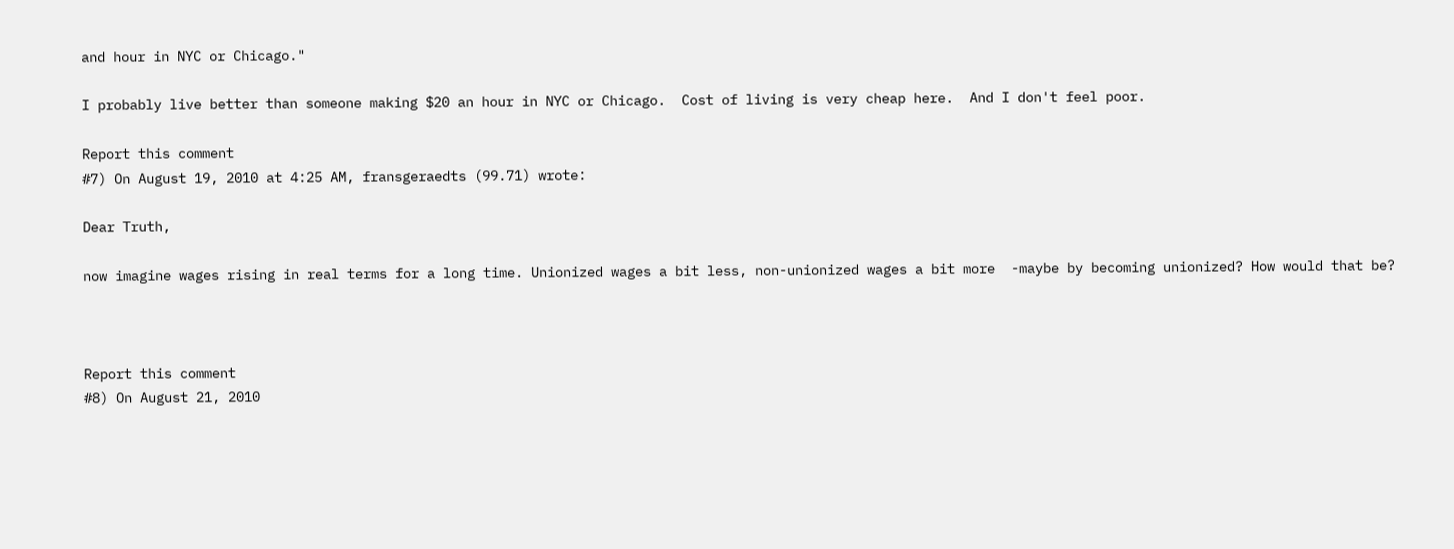and hour in NYC or Chicago."

I probably live better than someone making $20 an hour in NYC or Chicago.  Cost of living is very cheap here.  And I don't feel poor.

Report this comment
#7) On August 19, 2010 at 4:25 AM, fransgeraedts (99.71) wrote:

Dear Truth,

now imagine wages rising in real terms for a long time. Unionized wages a bit less, non-unionized wages a bit more  -maybe by becoming unionized? How would that be?



Report this comment
#8) On August 21, 2010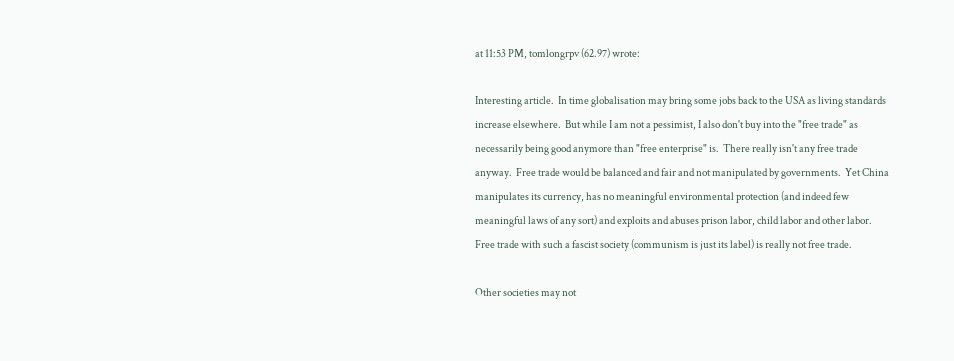at 11:53 PM, tomlongrpv (62.97) wrote:

Interesting article.  In time globalisation may bring some jobs back to the USA as living standards increase elsewhere.  But while I am not a pessimist, I also don't buy into the "free trade" as necessarily being good anymore than "free enterprise" is.  There really isn't any free trade anyway.  Free trade would be balanced and fair and not manipulated by governments.  Yet China manipulates its currency, has no meaningful environmental protection (and indeed few meaningful laws of any sort) and exploits and abuses prison labor, child labor and other labor.  Free trade with such a fascist society (communism is just its label) is really not free trade.

Other societies may not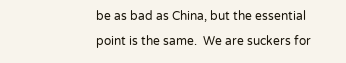be as bad as China, but the essential point is the same.  We are suckers for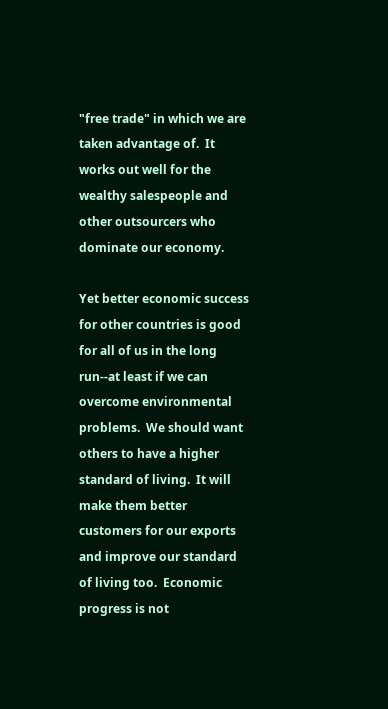"free trade" in which we are taken advantage of.  It works out well for the wealthy salespeople and other outsourcers who dominate our economy.

Yet better economic success for other countries is good for all of us in the long run--at least if we can overcome environmental problems.  We should want others to have a higher standard of living.  It will make them better customers for our exports and improve our standard of living too.  Economic progress is not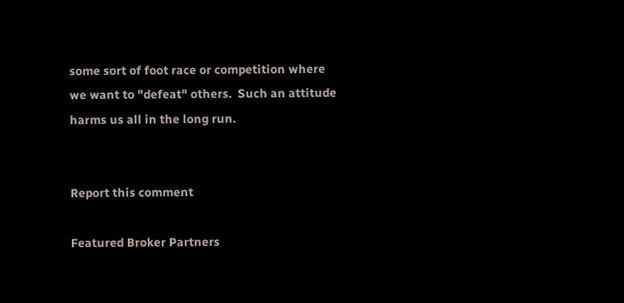some sort of foot race or competition where we want to "defeat" others.  Such an attitude harms us all in the long run.


Report this comment

Featured Broker Partners